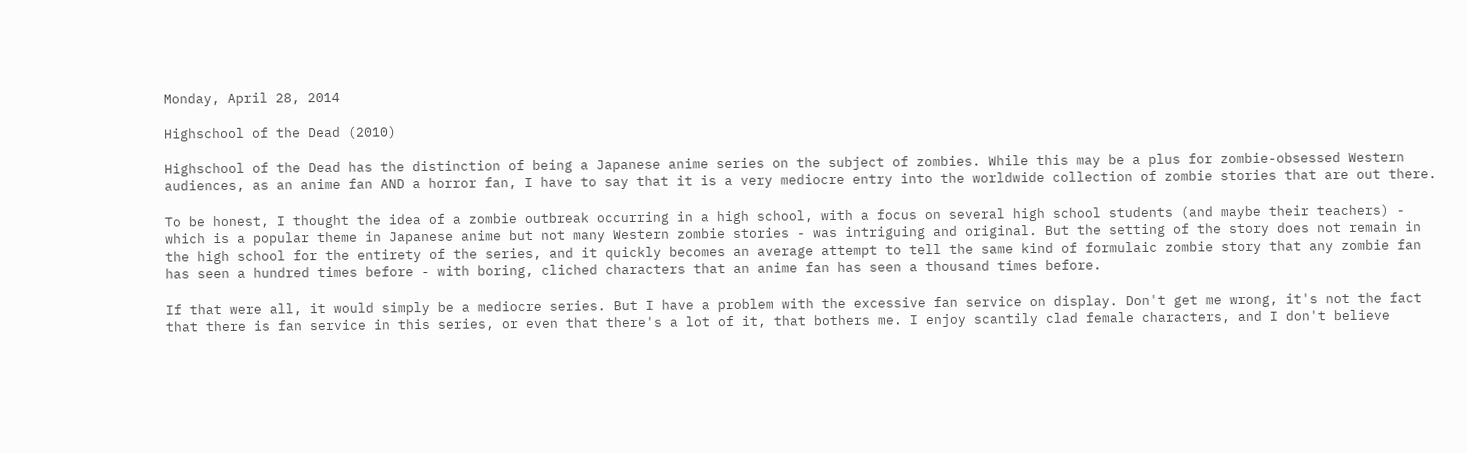Monday, April 28, 2014

Highschool of the Dead (2010)

Highschool of the Dead has the distinction of being a Japanese anime series on the subject of zombies. While this may be a plus for zombie-obsessed Western audiences, as an anime fan AND a horror fan, I have to say that it is a very mediocre entry into the worldwide collection of zombie stories that are out there.

To be honest, I thought the idea of a zombie outbreak occurring in a high school, with a focus on several high school students (and maybe their teachers) - which is a popular theme in Japanese anime but not many Western zombie stories - was intriguing and original. But the setting of the story does not remain in the high school for the entirety of the series, and it quickly becomes an average attempt to tell the same kind of formulaic zombie story that any zombie fan has seen a hundred times before - with boring, cliched characters that an anime fan has seen a thousand times before.

If that were all, it would simply be a mediocre series. But I have a problem with the excessive fan service on display. Don't get me wrong, it's not the fact that there is fan service in this series, or even that there's a lot of it, that bothers me. I enjoy scantily clad female characters, and I don't believe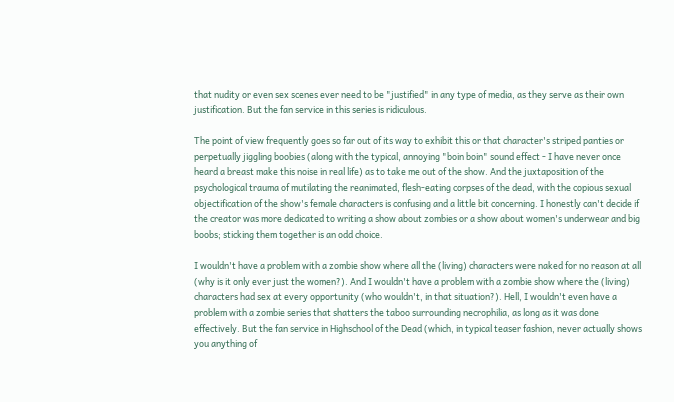that nudity or even sex scenes ever need to be "justified" in any type of media, as they serve as their own justification. But the fan service in this series is ridiculous.

The point of view frequently goes so far out of its way to exhibit this or that character's striped panties or perpetually jiggling boobies (along with the typical, annoying "boin boin" sound effect - I have never once heard a breast make this noise in real life) as to take me out of the show. And the juxtaposition of the psychological trauma of mutilating the reanimated, flesh-eating corpses of the dead, with the copious sexual objectification of the show's female characters is confusing and a little bit concerning. I honestly can't decide if the creator was more dedicated to writing a show about zombies or a show about women's underwear and big boobs; sticking them together is an odd choice.

I wouldn't have a problem with a zombie show where all the (living) characters were naked for no reason at all (why is it only ever just the women?). And I wouldn't have a problem with a zombie show where the (living) characters had sex at every opportunity (who wouldn't, in that situation?). Hell, I wouldn't even have a problem with a zombie series that shatters the taboo surrounding necrophilia, as long as it was done effectively. But the fan service in Highschool of the Dead (which, in typical teaser fashion, never actually shows you anything of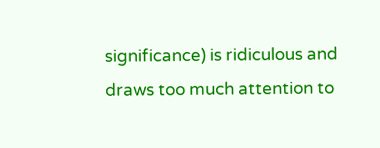significance) is ridiculous and draws too much attention to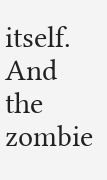itself. And the zombie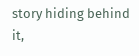story hiding behind it,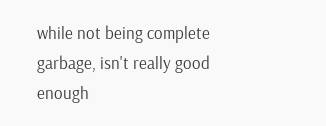while not being complete garbage, isn't really good enough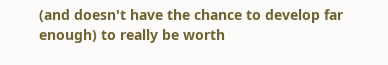(and doesn't have the chance to develop far enough) to really be worth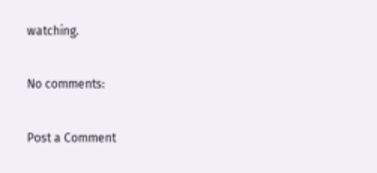watching.

No comments:

Post a Comment